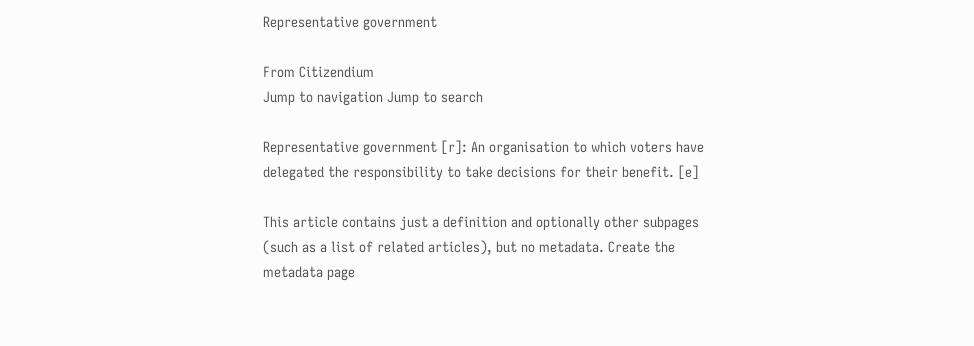Representative government

From Citizendium
Jump to navigation Jump to search

Representative government [r]: An organisation to which voters have delegated the responsibility to take decisions for their benefit. [e]

This article contains just a definition and optionally other subpages (such as a list of related articles), but no metadata. Create the metadata page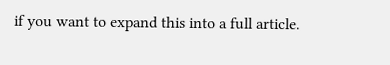if you want to expand this into a full article.